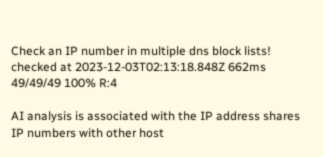Check an IP number in multiple dns block lists! checked at 2023-12-03T02:13:18.848Z 662ms 49/49/49 100% R:4

AI analysis is associated with the IP address shares IP numbers with other host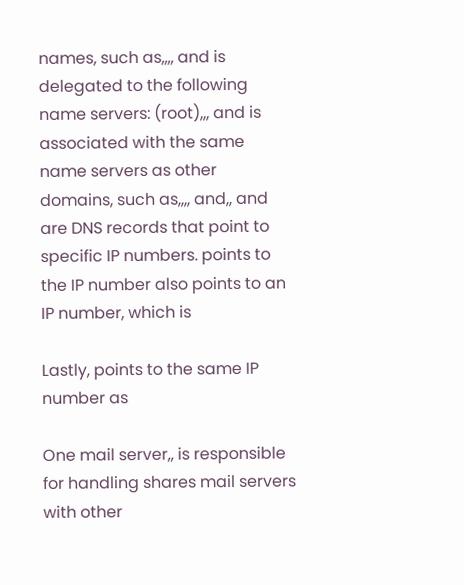names, such as,,,, and is delegated to the following name servers: (root),,, and is associated with the same name servers as other domains, such as,,,, and,, and are DNS records that point to specific IP numbers. points to the IP number also points to an IP number, which is

Lastly, points to the same IP number as

One mail server,, is responsible for handling shares mail servers with other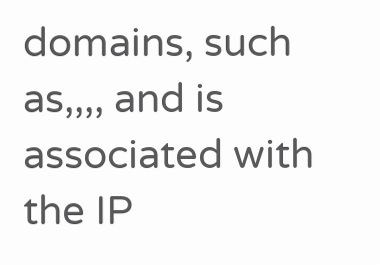domains, such as,,,, and is associated with the IP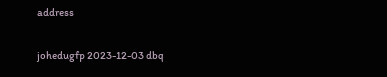address

johedugfp 2023-12-03 dbq